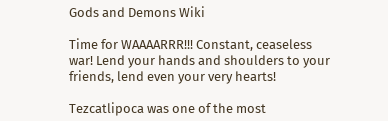Gods and Demons Wiki

Time for WAAAARRR!!! Constant, ceaseless war! Lend your hands and shoulders to your friends, lend even your very hearts!

Tezcatlipoca was one of the most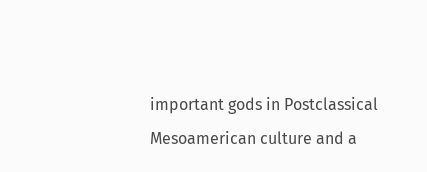important gods in Postclassical Mesoamerican culture and a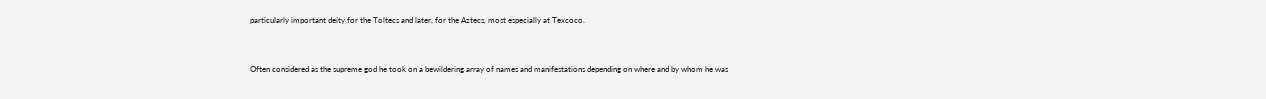particularly important deity for the Toltecs and later, for the Aztecs, most especially at Texcoco.


Often considered as the supreme god he took on a bewildering array of names and manifestations depending on where and by whom he was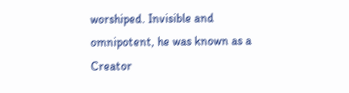worshiped. Invisible and omnipotent, he was known as a Creator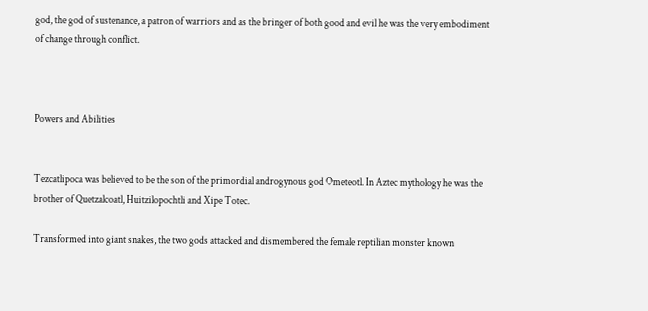god, the god of sustenance, a patron of warriors and as the bringer of both good and evil he was the very embodiment of change through conflict.



Powers and Abilities


Tezcatlipoca was believed to be the son of the primordial androgynous god Ometeotl. In Aztec mythology he was the brother of Quetzalcoatl, Huitzilopochtli and Xipe Totec.

Transformed into giant snakes, the two gods attacked and dismembered the female reptilian monster known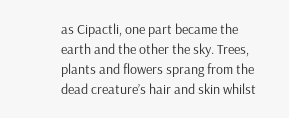as Cipactli, one part became the earth and the other the sky. Trees, plants and flowers sprang from the dead creature’s hair and skin whilst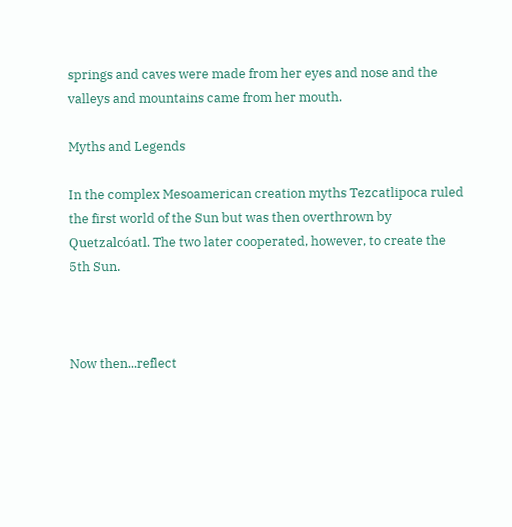springs and caves were made from her eyes and nose and the valleys and mountains came from her mouth.

Myths and Legends

In the complex Mesoamerican creation myths Tezcatlipoca ruled the first world of the Sun but was then overthrown by Quetzalcóatl. The two later cooperated, however, to create the 5th Sun.



Now then...reflect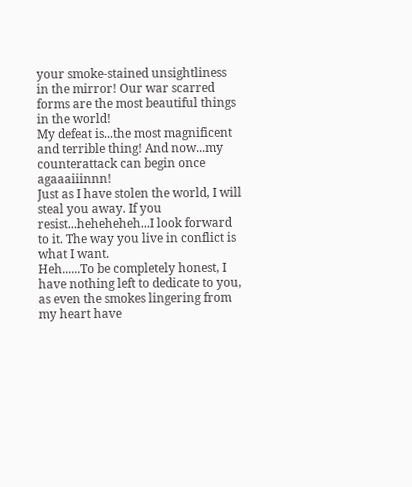your smoke-stained unsightliness in the mirror! Our war scarred forms are the most beautiful things in the world!
My defeat is...the most magnificent and terrible thing! And now...my counterattack can begin once agaaaiiinnn!
Just as I have stolen the world, I will steal you away. If you resist...heheheheh...I look forward to it. The way you live in conflict is what I want.
Heh......To be completely honest, I have nothing left to dedicate to you, as even the smokes lingering from my heart have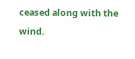ceased along with the wind.